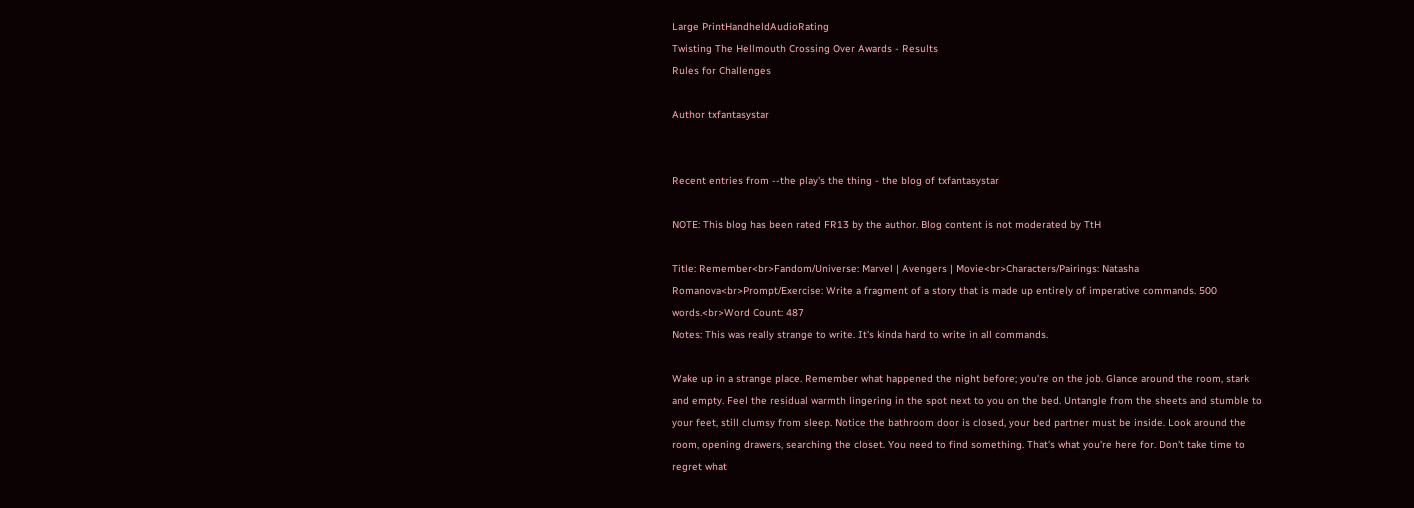Large PrintHandheldAudioRating
Twisting The Hellmouth Crossing Over Awards - Results
Rules for Challenges

Author txfantasystar


Recent entries from --the play's the thing - the blog of txfantasystar

NOTE: This blog has been rated FR13 by the author. Blog content is not moderated by TtH

Title: Remember<br>Fandom/Universe: Marvel | Avengers | Movie<br>Characters/Pairings: Natasha Romanova<br>Prompt/Exercise: Write a fragment of a story that is made up entirely of imperative commands. 500 words.<br>Word Count: 487
Notes: This was really strange to write. It's kinda hard to write in all commands.

Wake up in a strange place. Remember what happened the night before; you're on the job. Glance around the room, stark and empty. Feel the residual warmth lingering in the spot next to you on the bed. Untangle from the sheets and stumble to your feet, still clumsy from sleep. Notice the bathroom door is closed, your bed partner must be inside. Look around the room, opening drawers, searching the closet. You need to find something. That's what you're here for. Don't take time to regret what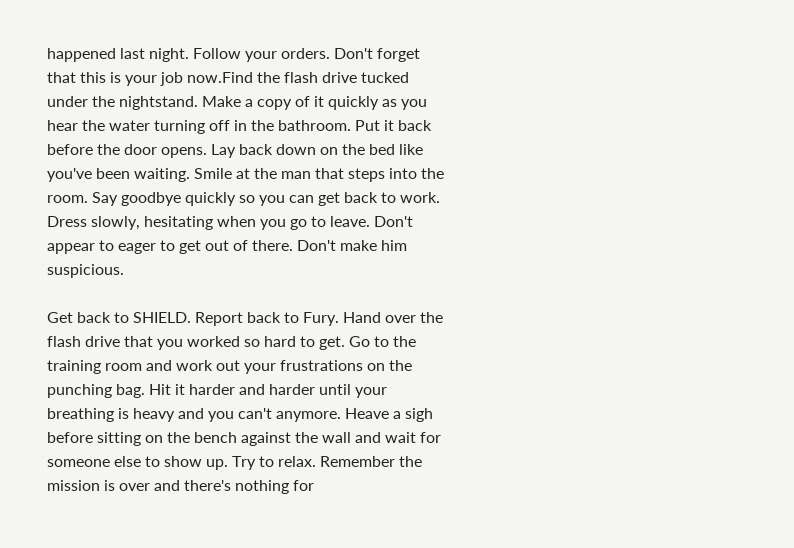happened last night. Follow your orders. Don't forget that this is your job now.Find the flash drive tucked under the nightstand. Make a copy of it quickly as you hear the water turning off in the bathroom. Put it back before the door opens. Lay back down on the bed like you've been waiting. Smile at the man that steps into the room. Say goodbye quickly so you can get back to work. Dress slowly, hesitating when you go to leave. Don't appear to eager to get out of there. Don't make him suspicious.

Get back to SHIELD. Report back to Fury. Hand over the flash drive that you worked so hard to get. Go to the training room and work out your frustrations on the punching bag. Hit it harder and harder until your breathing is heavy and you can't anymore. Heave a sigh before sitting on the bench against the wall and wait for someone else to show up. Try to relax. Remember the mission is over and there's nothing for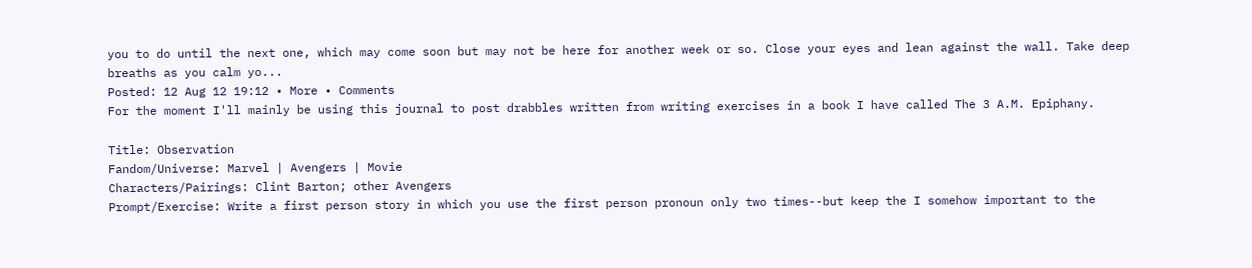you to do until the next one, which may come soon but may not be here for another week or so. Close your eyes and lean against the wall. Take deep breaths as you calm yo...
Posted: 12 Aug 12 19:12 • More • Comments
For the moment I'll mainly be using this journal to post drabbles written from writing exercises in a book I have called The 3 A.M. Epiphany.

Title: Observation
Fandom/Universe: Marvel | Avengers | Movie
Characters/Pairings: Clint Barton; other Avengers
Prompt/Exercise: Write a first person story in which you use the first person pronoun only two times--but keep the I somehow important to the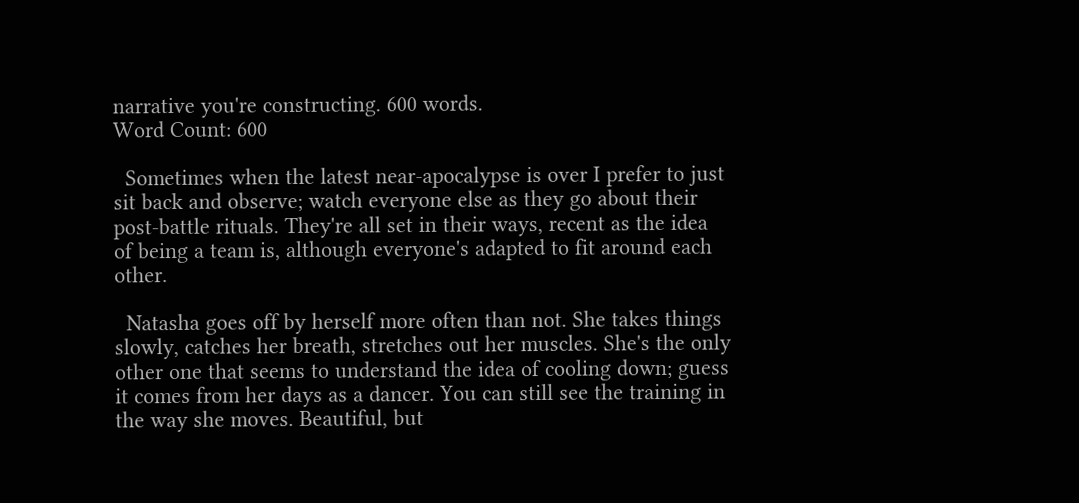narrative you're constructing. 600 words.
Word Count: 600

  Sometimes when the latest near-apocalypse is over I prefer to just sit back and observe; watch everyone else as they go about their post-battle rituals. They're all set in their ways, recent as the idea of being a team is, although everyone's adapted to fit around each other.

  Natasha goes off by herself more often than not. She takes things slowly, catches her breath, stretches out her muscles. She's the only other one that seems to understand the idea of cooling down; guess it comes from her days as a dancer. You can still see the training in the way she moves. Beautiful, but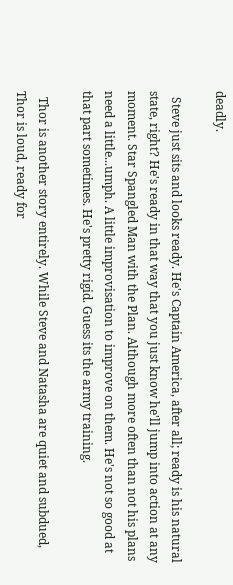deadly.

  Steve just sits and looks ready. He's Captain America, after all; ready is his natural state, right? He's ready in that way that you just know he'll jump into action at any moment. Star Spangled Man with the Plan. Although more often than not his plans need a little...umph. A little improvisation to improve on them. He's not so good at that part sometimes. He's pretty rigid. Guess its the army training.

  Thor is another story entirely. While Steve and Natasha are quiet and subdued, Thor is loud, ready for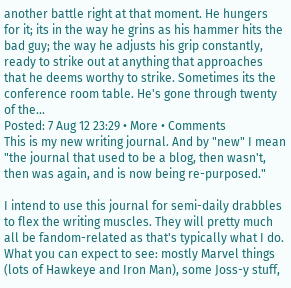another battle right at that moment. He hungers for it; its in the way he grins as his hammer hits the bad guy; the way he adjusts his grip constantly, ready to strike out at anything that approaches that he deems worthy to strike. Sometimes its the conference room table. He's gone through twenty of the...
Posted: 7 Aug 12 23:29 • More • Comments
This is my new writing journal. And by "new" I mean "the journal that used to be a blog, then wasn't, then was again, and is now being re-purposed."

I intend to use this journal for semi-daily drabbles to flex the writing muscles. They will pretty much all be fandom-related as that's typically what I do. What you can expect to see: mostly Marvel things (lots of Hawkeye and Iron Man), some Joss-y stuff,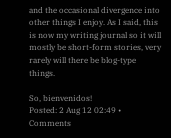and the occasional divergence into other things I enjoy. As I said, this is now my writing journal so it will mostly be short-form stories, very rarely will there be blog-type things.

So, bienvenidos!
Posted: 2 Aug 12 02:49 • Comments